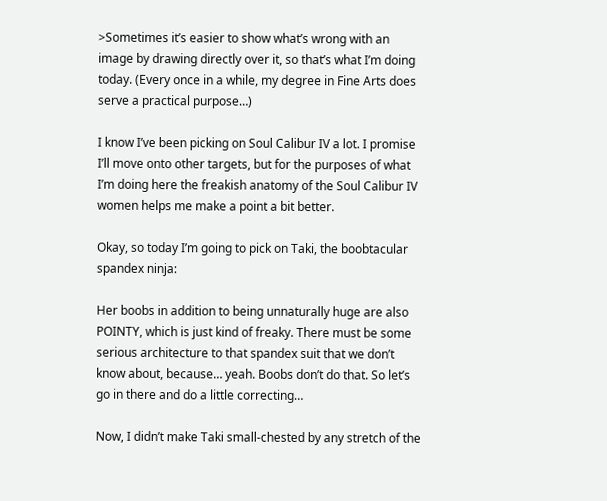>Sometimes it’s easier to show what’s wrong with an image by drawing directly over it, so that’s what I’m doing today. (Every once in a while, my degree in Fine Arts does serve a practical purpose…)

I know I’ve been picking on Soul Calibur IV a lot. I promise I’ll move onto other targets, but for the purposes of what I’m doing here the freakish anatomy of the Soul Calibur IV women helps me make a point a bit better.

Okay, so today I’m going to pick on Taki, the boobtacular spandex ninja:

Her boobs in addition to being unnaturally huge are also POINTY, which is just kind of freaky. There must be some serious architecture to that spandex suit that we don’t know about, because… yeah. Boobs don’t do that. So let’s go in there and do a little correcting…

Now, I didn’t make Taki small-chested by any stretch of the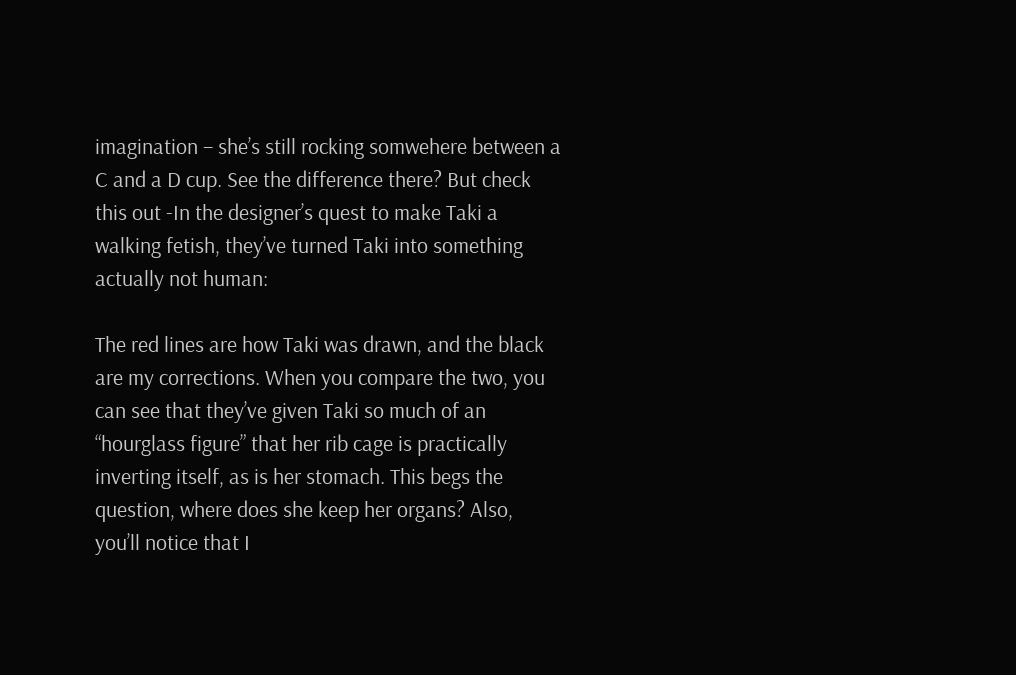imagination – she’s still rocking somwehere between a C and a D cup. See the difference there? But check this out -In the designer’s quest to make Taki a walking fetish, they’ve turned Taki into something actually not human:

The red lines are how Taki was drawn, and the black are my corrections. When you compare the two, you can see that they’ve given Taki so much of an “hourglass figure” that her rib cage is practically inverting itself, as is her stomach. This begs the question, where does she keep her organs? Also, you’ll notice that I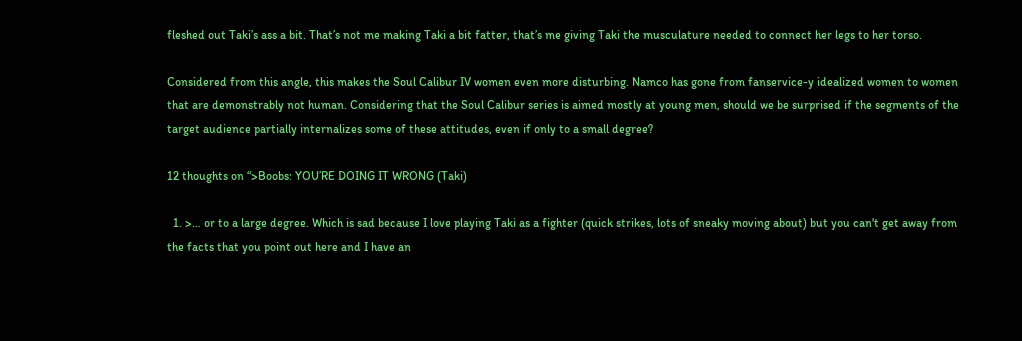fleshed out Taki’s ass a bit. That’s not me making Taki a bit fatter, that’s me giving Taki the musculature needed to connect her legs to her torso.

Considered from this angle, this makes the Soul Calibur IV women even more disturbing. Namco has gone from fanservice-y idealized women to women that are demonstrably not human. Considering that the Soul Calibur series is aimed mostly at young men, should we be surprised if the segments of the target audience partially internalizes some of these attitudes, even if only to a small degree?

12 thoughts on “>Boobs: YOU’RE DOING IT WRONG (Taki)

  1. >… or to a large degree. Which is sad because I love playing Taki as a fighter (quick strikes, lots of sneaky moving about) but you can't get away from the facts that you point out here and I have an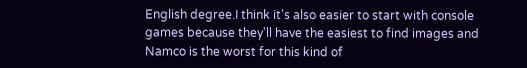English degree.I think it's also easier to start with console games because they'll have the easiest to find images and Namco is the worst for this kind of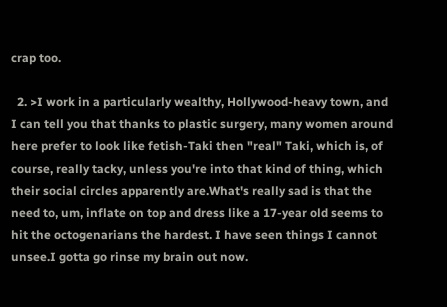crap too.

  2. >I work in a particularly wealthy, Hollywood-heavy town, and I can tell you that thanks to plastic surgery, many women around here prefer to look like fetish-Taki then "real" Taki, which is, of course, really tacky, unless you're into that kind of thing, which their social circles apparently are.What's really sad is that the need to, um, inflate on top and dress like a 17-year old seems to hit the octogenarians the hardest. I have seen things I cannot unsee.I gotta go rinse my brain out now.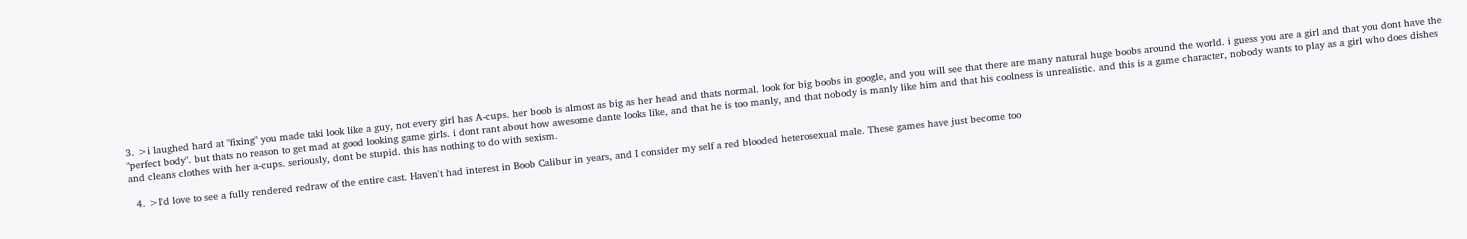3. >i laughed hard at "fixing" you made taki look like a guy, not every girl has A-cups. her boob is almost as big as her head and thats normal. look for big boobs in google, and you will see that there are many natural huge boobs around the world. i guess you are a girl and that you dont have the "perfect body". but thats no reason to get mad at good looking game girls. i dont rant about how awesome dante looks like, and that he is too manly, and that nobody is manly like him and that his coolness is unrealistic. and this is a game character, nobody wants to play as a girl who does dishes and cleans clothes with her a-cups. seriously, dont be stupid. this has nothing to do with sexism.

  4. >I'd love to see a fully rendered redraw of the entire cast. Haven't had interest in Boob Calibur in years, and I consider my self a red blooded heterosexual male. These games have just become too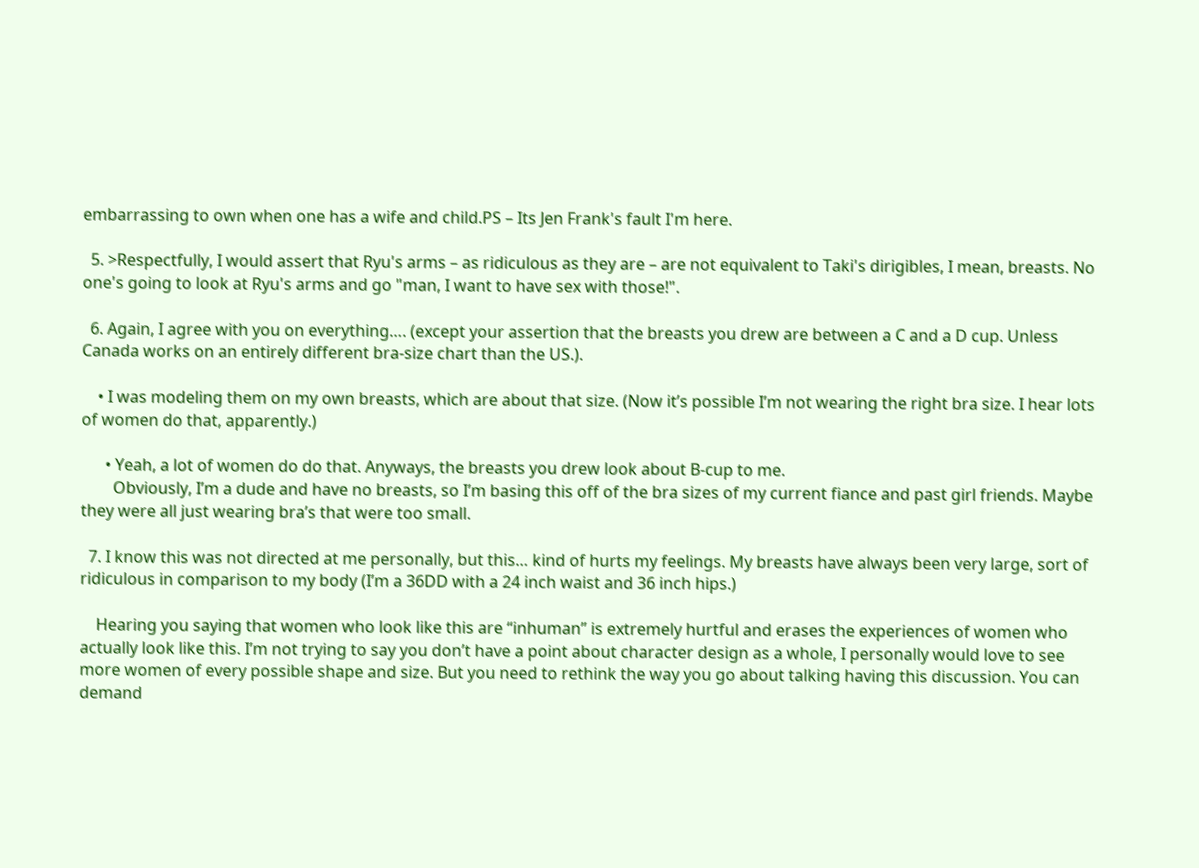embarrassing to own when one has a wife and child.PS – Its Jen Frank's fault I'm here.

  5. >Respectfully, I would assert that Ryu's arms – as ridiculous as they are – are not equivalent to Taki's dirigibles, I mean, breasts. No one's going to look at Ryu's arms and go "man, I want to have sex with those!".

  6. Again, I agree with you on everything…. (except your assertion that the breasts you drew are between a C and a D cup. Unless Canada works on an entirely different bra-size chart than the US.).

    • I was modeling them on my own breasts, which are about that size. (Now it’s possible I’m not wearing the right bra size. I hear lots of women do that, apparently.)

      • Yeah, a lot of women do do that. Anyways, the breasts you drew look about B-cup to me.
        Obviously, I’m a dude and have no breasts, so I’m basing this off of the bra sizes of my current fiance and past girl friends. Maybe they were all just wearing bra’s that were too small.

  7. I know this was not directed at me personally, but this… kind of hurts my feelings. My breasts have always been very large, sort of ridiculous in comparison to my body (I’m a 36DD with a 24 inch waist and 36 inch hips.)

    Hearing you saying that women who look like this are “inhuman” is extremely hurtful and erases the experiences of women who actually look like this. I’m not trying to say you don’t have a point about character design as a whole, I personally would love to see more women of every possible shape and size. But you need to rethink the way you go about talking having this discussion. You can demand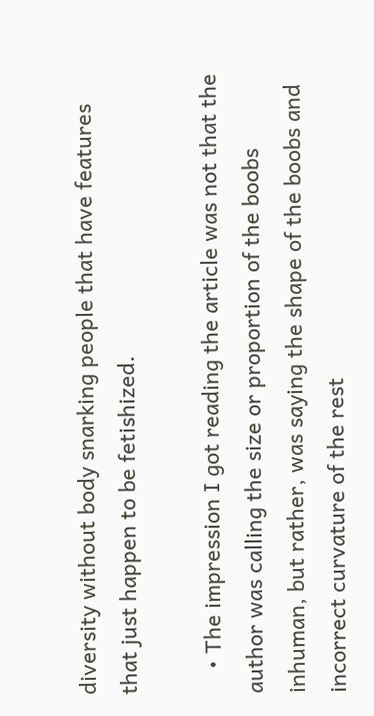diversity without body snarking people that have features that just happen to be fetishized.

    • The impression I got reading the article was not that the author was calling the size or proportion of the boobs inhuman, but rather, was saying the shape of the boobs and incorrect curvature of the rest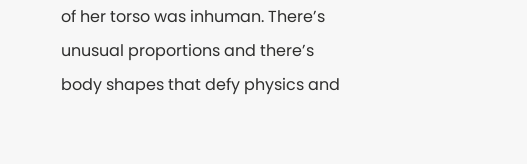of her torso was inhuman. There’s unusual proportions and there’s body shapes that defy physics and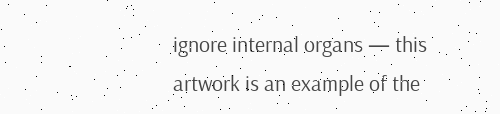ignore internal organs — this artwork is an example of the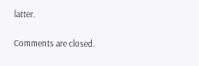latter.

Comments are closed.